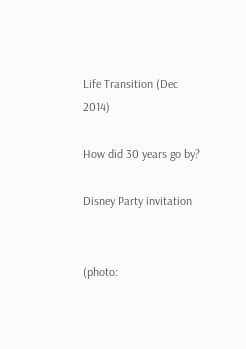Life Transition (Dec 2014)

How did 30 years go by?

Disney Party invitation


(photo: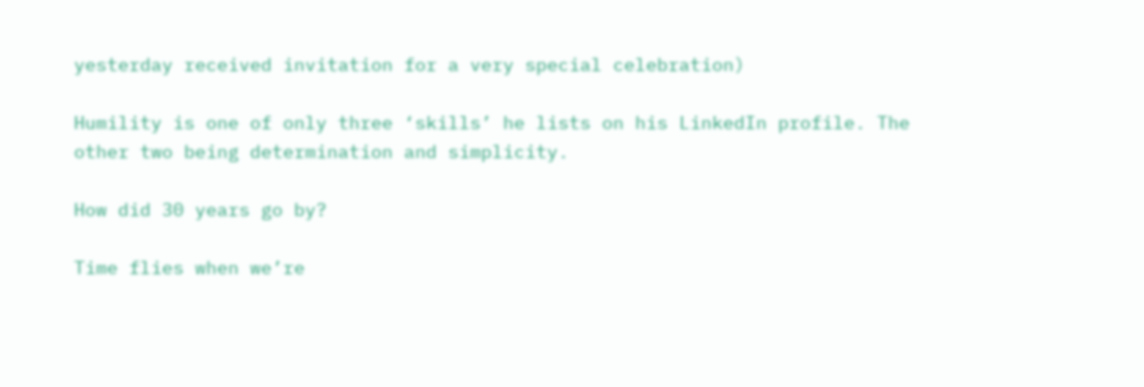yesterday received invitation for a very special celebration)

Humility is one of only three ‘skills’ he lists on his LinkedIn profile. The other two being determination and simplicity.

How did 30 years go by?

Time flies when we’re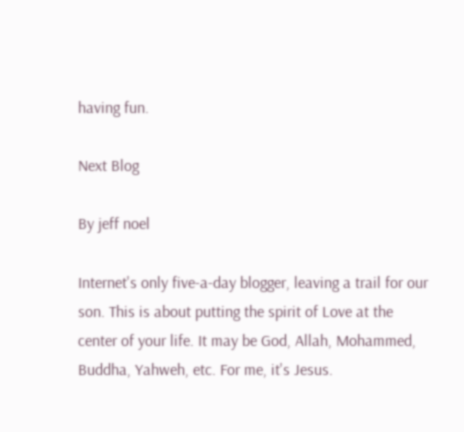having fun.

Next Blog

By jeff noel

Internet's only five-a-day blogger, leaving a trail for our son. This is about putting the spirit of Love at the center of your life. It may be God, Allah, Mohammed, Buddha, Yahweh, etc. For me, it's Jesus.